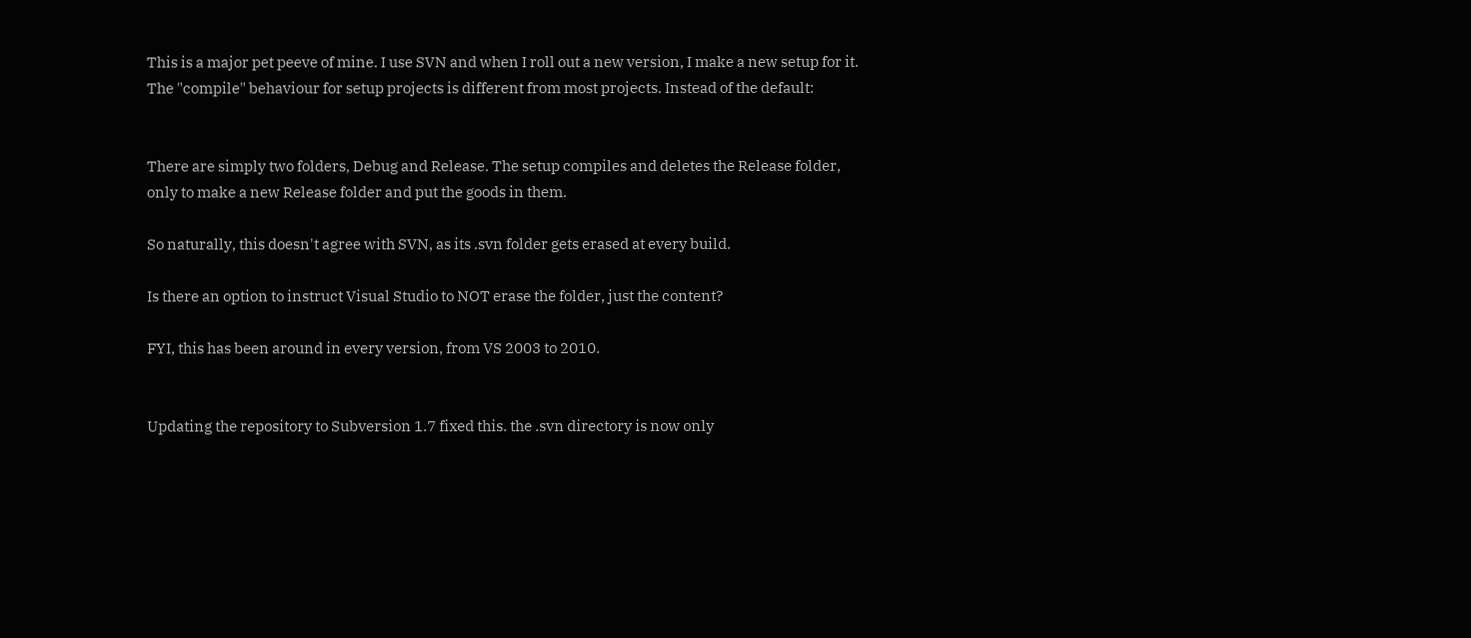This is a major pet peeve of mine. I use SVN and when I roll out a new version, I make a new setup for it. The "compile" behaviour for setup projects is different from most projects. Instead of the default:


There are simply two folders, Debug and Release. The setup compiles and deletes the Release folder, only to make a new Release folder and put the goods in them.

So naturally, this doesn't agree with SVN, as its .svn folder gets erased at every build.

Is there an option to instruct Visual Studio to NOT erase the folder, just the content?

FYI, this has been around in every version, from VS 2003 to 2010.


Updating the repository to Subversion 1.7 fixed this. the .svn directory is now only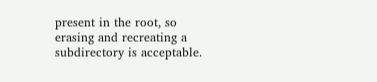present in the root, so erasing and recreating a subdirectory is acceptable.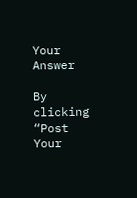Your Answer

By clicking “Post Your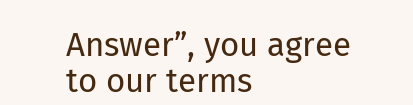Answer”, you agree to our terms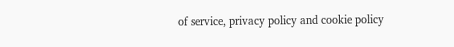of service, privacy policy and cookie policy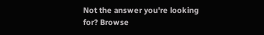Not the answer you're looking for? Browse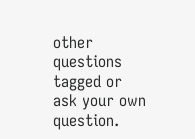other questions tagged or ask your own question.